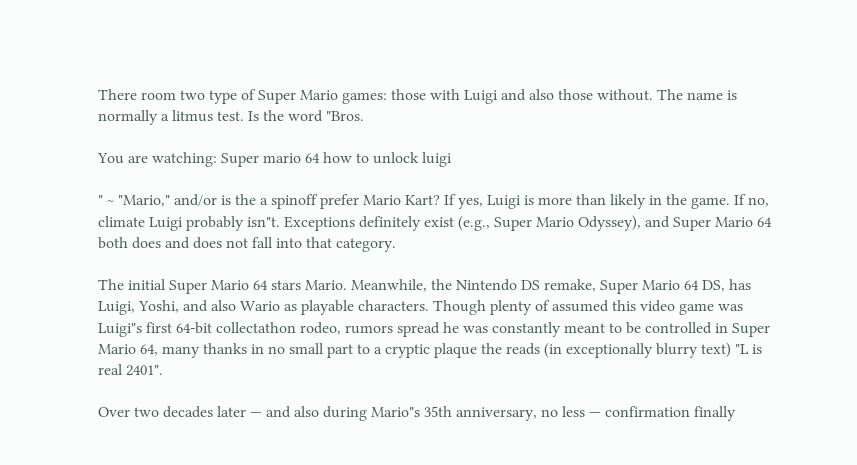There room two type of Super Mario games: those with Luigi and also those without. The name is normally a litmus test. Is the word "Bros.

You are watching: Super mario 64 how to unlock luigi

" ~ "Mario," and/or is the a spinoff prefer Mario Kart? If yes, Luigi is more than likely in the game. If no, climate Luigi probably isn"t. Exceptions definitely exist (e.g., Super Mario Odyssey), and Super Mario 64 both does and does not fall into that category.

The initial Super Mario 64 stars Mario. Meanwhile, the Nintendo DS remake, Super Mario 64 DS, has Luigi, Yoshi, and also Wario as playable characters. Though plenty of assumed this video game was Luigi"s first 64-bit collectathon rodeo, rumors spread he was constantly meant to be controlled in Super Mario 64, many thanks in no small part to a cryptic plaque the reads (in exceptionally blurry text) "L is real 2401".

Over two decades later — and also during Mario"s 35th anniversary, no less — confirmation finally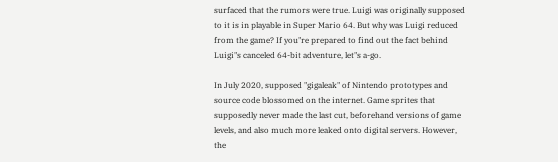surfaced that the rumors were true. Luigi was originally supposed to it is in playable in Super Mario 64. But why was Luigi reduced from the game? If you"re prepared to find out the fact behind Luigi"s canceled 64-bit adventure, let"s a-go.

In July 2020, supposed "gigaleak" of Nintendo prototypes and source code blossomed on the internet. Game sprites that supposedly never made the last cut, beforehand versions of game levels, and also much more leaked onto digital servers. However, the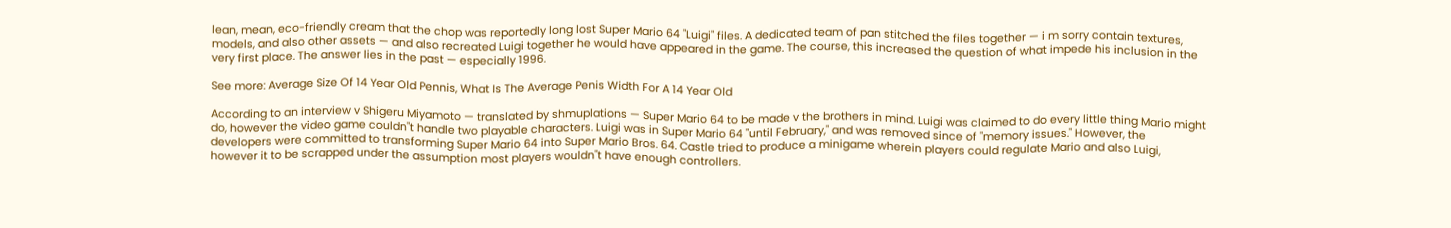lean, mean, eco-friendly cream that the chop was reportedly long lost Super Mario 64 "Luigi" files. A dedicated team of pan stitched the files together — i m sorry contain textures, models, and also other assets — and also recreated Luigi together he would have appeared in the game. The course, this increased the question of what impede his inclusion in the very first place. The answer lies in the past — especially 1996.

See more: Average Size Of 14 Year Old Pennis, What Is The Average Penis Width For A 14 Year Old

According to an interview v Shigeru Miyamoto — translated by shmuplations — Super Mario 64 to be made v the brothers in mind. Luigi was claimed to do every little thing Mario might do, however the video game couldn"t handle two playable characters. Luigi was in Super Mario 64 "until February," and was removed since of "memory issues." However, the developers were committed to transforming Super Mario 64 into Super Mario Bros. 64. Castle tried to produce a minigame wherein players could regulate Mario and also Luigi, however it to be scrapped under the assumption most players wouldn"t have enough controllers.